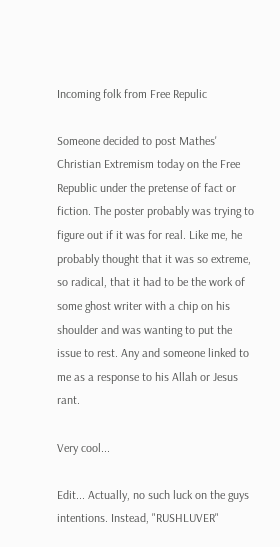Incoming folk from Free Repulic

Someone decided to post Mathes' Christian Extremism today on the Free Republic under the pretense of fact or fiction. The poster probably was trying to figure out if it was for real. Like me, he probably thought that it was so extreme, so radical, that it had to be the work of some ghost writer with a chip on his shoulder and was wanting to put the issue to rest. Any and someone linked to me as a response to his Allah or Jesus rant.

Very cool...

Edit... Actually, no such luck on the guys intentions. Instead, "RUSHLUVER"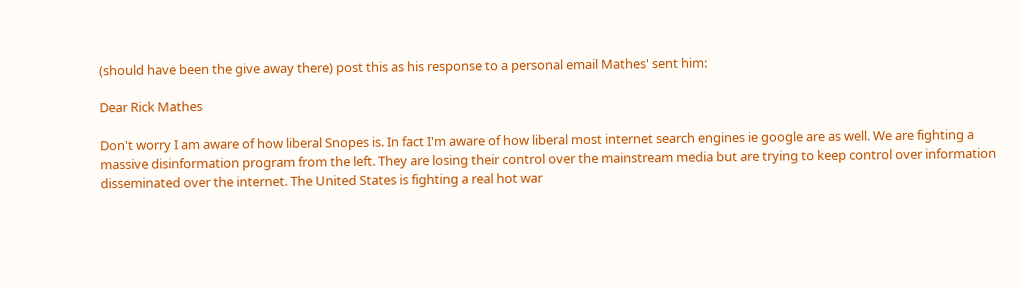(should have been the give away there) post this as his response to a personal email Mathes' sent him:

Dear Rick Mathes

Don't worry I am aware of how liberal Snopes is. In fact I'm aware of how liberal most internet search engines ie google are as well. We are fighting a massive disinformation program from the left. They are losing their control over the mainstream media but are trying to keep control over information disseminated over the internet. The United States is fighting a real hot war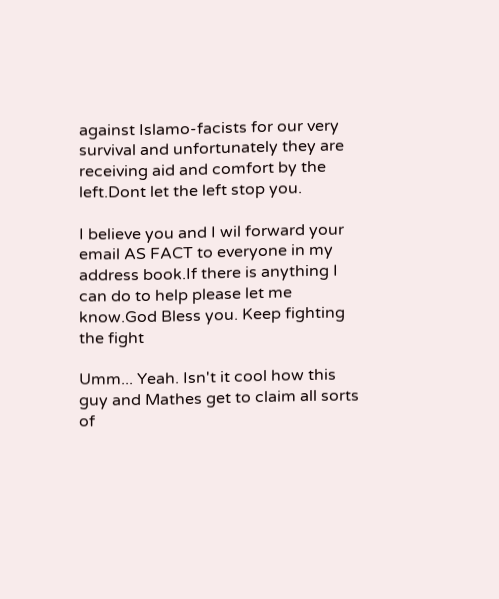against Islamo-facists for our very survival and unfortunately they are receiving aid and comfort by the left.Dont let the left stop you.

I believe you and I wil forward your email AS FACT to everyone in my address book.If there is anything I can do to help please let me know.God Bless you. Keep fighting the fight

Umm... Yeah. Isn't it cool how this guy and Mathes get to claim all sorts of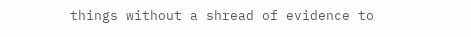things without a shread of evidence to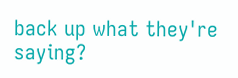back up what they're saying?